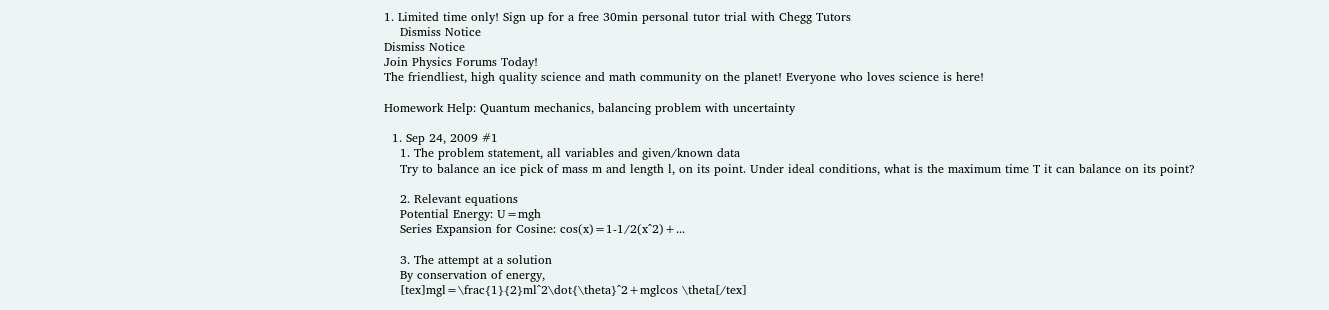1. Limited time only! Sign up for a free 30min personal tutor trial with Chegg Tutors
    Dismiss Notice
Dismiss Notice
Join Physics Forums Today!
The friendliest, high quality science and math community on the planet! Everyone who loves science is here!

Homework Help: Quantum mechanics, balancing problem with uncertainty

  1. Sep 24, 2009 #1
    1. The problem statement, all variables and given/known data
    Try to balance an ice pick of mass m and length l, on its point. Under ideal conditions, what is the maximum time T it can balance on its point?

    2. Relevant equations
    Potential Energy: U=mgh
    Series Expansion for Cosine: cos(x)=1-1/2(x^2)+...

    3. The attempt at a solution
    By conservation of energy,
    [tex]mgl=\frac{1}{2}ml^2\dot{\theta}^2+mglcos \theta[/tex]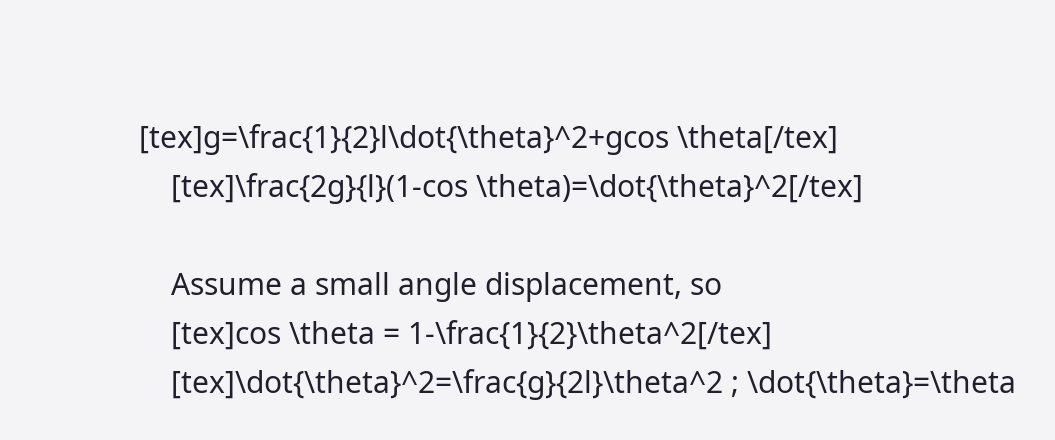[tex]g=\frac{1}{2}l\dot{\theta}^2+gcos \theta[/tex]
    [tex]\frac{2g}{l}(1-cos \theta)=\dot{\theta}^2[/tex]

    Assume a small angle displacement, so
    [tex]cos \theta = 1-\frac{1}{2}\theta^2[/tex]
    [tex]\dot{\theta}^2=\frac{g}{2l}\theta^2 ; \dot{\theta}=\theta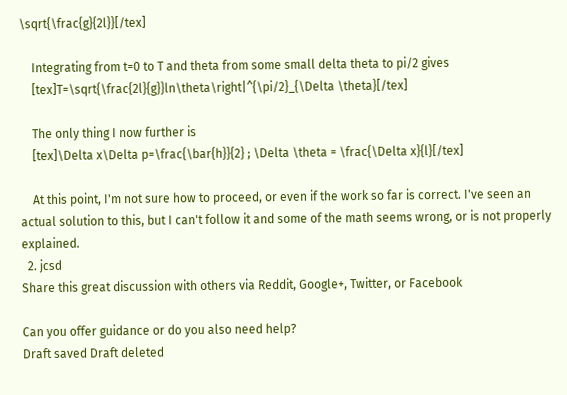\sqrt{\frac{g}{2l}}[/tex]

    Integrating from t=0 to T and theta from some small delta theta to pi/2 gives
    [tex]T=\sqrt{\frac{2l}{g}}ln\theta\right|^{\pi/2}_{\Delta \theta}[/tex]

    The only thing I now further is
    [tex]\Delta x\Delta p=\frac{\bar{h}}{2} ; \Delta \theta = \frac{\Delta x}{l}[/tex]

    At this point, I'm not sure how to proceed, or even if the work so far is correct. I've seen an actual solution to this, but I can't follow it and some of the math seems wrong, or is not properly explained.
  2. jcsd
Share this great discussion with others via Reddit, Google+, Twitter, or Facebook

Can you offer guidance or do you also need help?
Draft saved Draft deleted